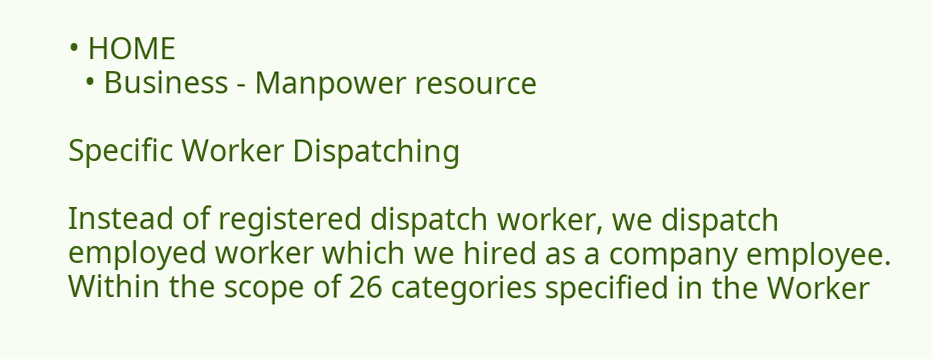• HOME
  • Business - Manpower resource

Specific Worker Dispatching

Instead of registered dispatch worker, we dispatch employed worker which we hired as a company employee.
Within the scope of 26 categories specified in the Worker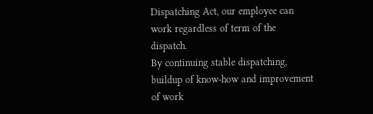Dispatching Act, our employee can work regardless of term of the dispatch.
By continuing stable dispatching, buildup of know-how and improvement of work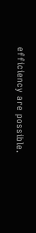efficiency are possible.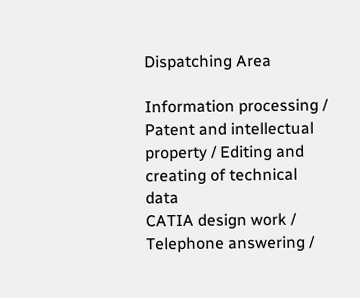Dispatching Area

Information processing / Patent and intellectual property / Editing and creating of technical data
CATIA design work / Telephone answering /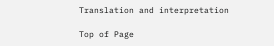Translation and interpretation

Top of Page